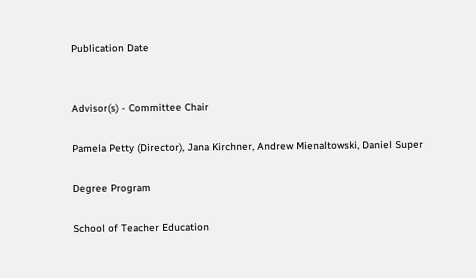Publication Date


Advisor(s) - Committee Chair

Pamela Petty (Director), Jana Kirchner, Andrew Mienaltowski, Daniel Super

Degree Program

School of Teacher Education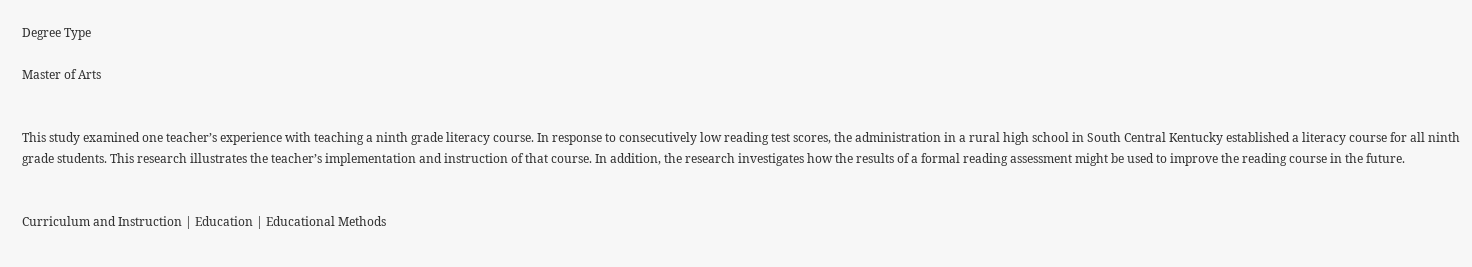Degree Type

Master of Arts


This study examined one teacher’s experience with teaching a ninth grade literacy course. In response to consecutively low reading test scores, the administration in a rural high school in South Central Kentucky established a literacy course for all ninth grade students. This research illustrates the teacher’s implementation and instruction of that course. In addition, the research investigates how the results of a formal reading assessment might be used to improve the reading course in the future.


Curriculum and Instruction | Education | Educational Methods